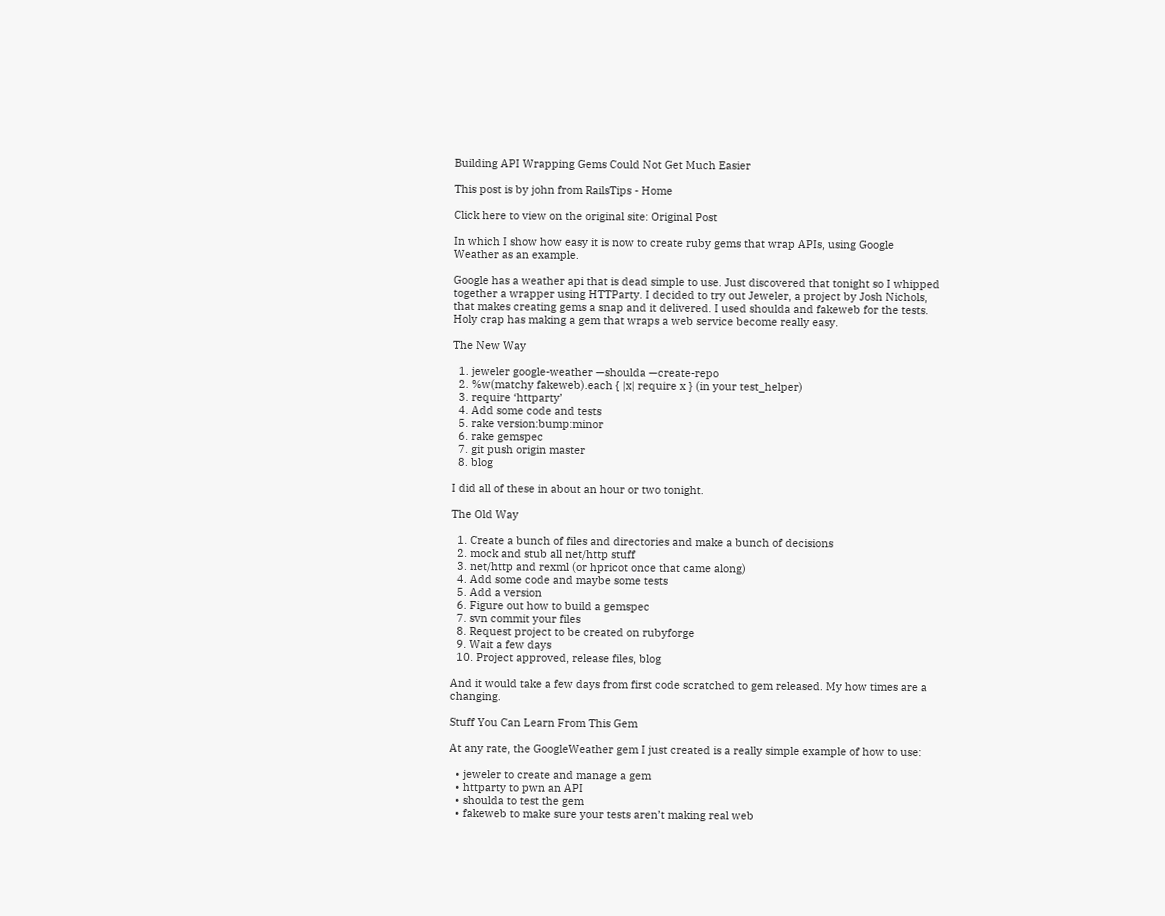Building API Wrapping Gems Could Not Get Much Easier

This post is by john from RailsTips - Home

Click here to view on the original site: Original Post

In which I show how easy it is now to create ruby gems that wrap APIs, using Google Weather as an example.

Google has a weather api that is dead simple to use. Just discovered that tonight so I whipped together a wrapper using HTTParty. I decided to try out Jeweler, a project by Josh Nichols, that makes creating gems a snap and it delivered. I used shoulda and fakeweb for the tests. Holy crap has making a gem that wraps a web service become really easy.

The New Way

  1. jeweler google-weather —shoulda —create-repo
  2. %w(matchy fakeweb).each { |x| require x } (in your test_helper)
  3. require ‘httparty’
  4. Add some code and tests
  5. rake version:bump:minor
  6. rake gemspec
  7. git push origin master
  8. blog

I did all of these in about an hour or two tonight.

The Old Way

  1. Create a bunch of files and directories and make a bunch of decisions
  2. mock and stub all net/http stuff
  3. net/http and rexml (or hpricot once that came along)
  4. Add some code and maybe some tests
  5. Add a version
  6. Figure out how to build a gemspec
  7. svn commit your files
  8. Request project to be created on rubyforge
  9. Wait a few days
  10. Project approved, release files, blog

And it would take a few days from first code scratched to gem released. My how times are a changing.

Stuff You Can Learn From This Gem

At any rate, the GoogleWeather gem I just created is a really simple example of how to use:

  • jeweler to create and manage a gem
  • httparty to pwn an API
  • shoulda to test the gem
  • fakeweb to make sure your tests aren’t making real web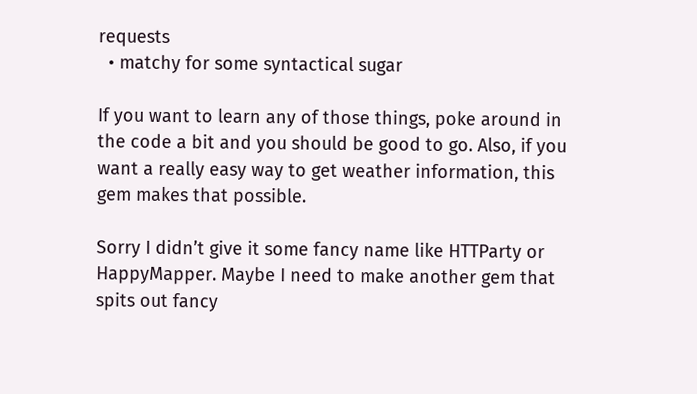requests
  • matchy for some syntactical sugar

If you want to learn any of those things, poke around in the code a bit and you should be good to go. Also, if you want a really easy way to get weather information, this gem makes that possible.

Sorry I didn’t give it some fancy name like HTTParty or HappyMapper. Maybe I need to make another gem that spits out fancy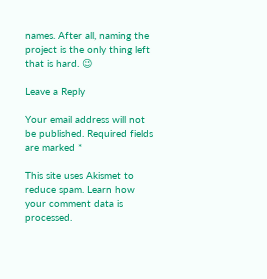names. After all, naming the project is the only thing left that is hard. 😉

Leave a Reply

Your email address will not be published. Required fields are marked *

This site uses Akismet to reduce spam. Learn how your comment data is processed.